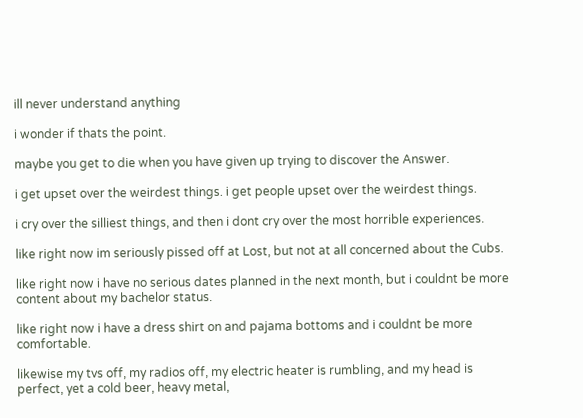ill never understand anything

i wonder if thats the point.

maybe you get to die when you have given up trying to discover the Answer.

i get upset over the weirdest things. i get people upset over the weirdest things.

i cry over the silliest things, and then i dont cry over the most horrible experiences.

like right now im seriously pissed off at Lost, but not at all concerned about the Cubs.

like right now i have no serious dates planned in the next month, but i couldnt be more content about my bachelor status.

like right now i have a dress shirt on and pajama bottoms and i couldnt be more comfortable.

likewise my tvs off, my radios off, my electric heater is rumbling, and my head is perfect, yet a cold beer, heavy metal,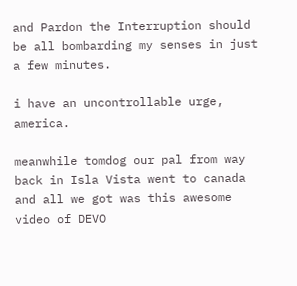and Pardon the Interruption should be all bombarding my senses in just a few minutes.

i have an uncontrollable urge, america.

meanwhile tomdog our pal from way back in Isla Vista went to canada and all we got was this awesome video of DEVO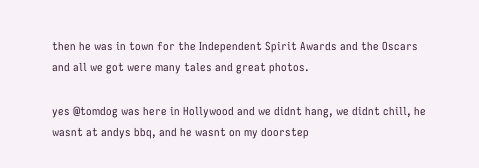then he was in town for the Independent Spirit Awards and the Oscars and all we got were many tales and great photos.

yes @tomdog was here in Hollywood and we didnt hang, we didnt chill, he wasnt at andys bbq, and he wasnt on my doorstep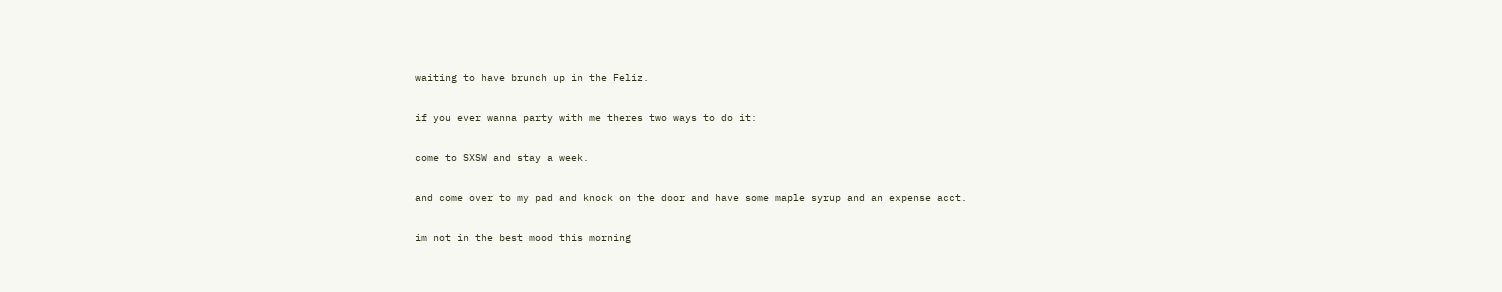waiting to have brunch up in the Feliz.

if you ever wanna party with me theres two ways to do it:

come to SXSW and stay a week.

and come over to my pad and knock on the door and have some maple syrup and an expense acct.

im not in the best mood this morning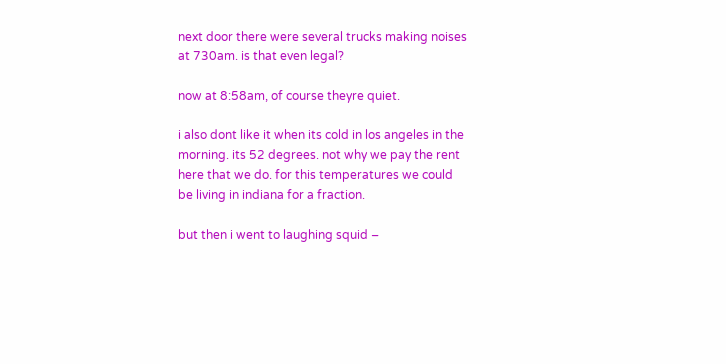next door there were several trucks making noises at 730am. is that even legal?

now at 8:58am, of course theyre quiet.

i also dont like it when its cold in los angeles in the morning. its 52 degrees. not why we pay the rent here that we do. for this temperatures we could be living in indiana for a fraction.

but then i went to laughing squid –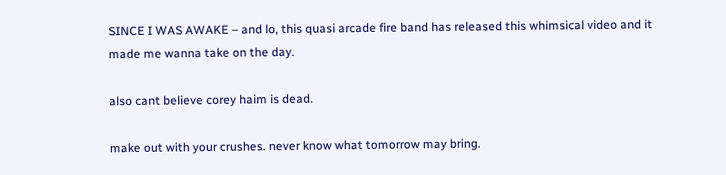SINCE I WAS AWAKE – and lo, this quasi arcade fire band has released this whimsical video and it made me wanna take on the day.

also cant believe corey haim is dead.

make out with your crushes. never know what tomorrow may bring.